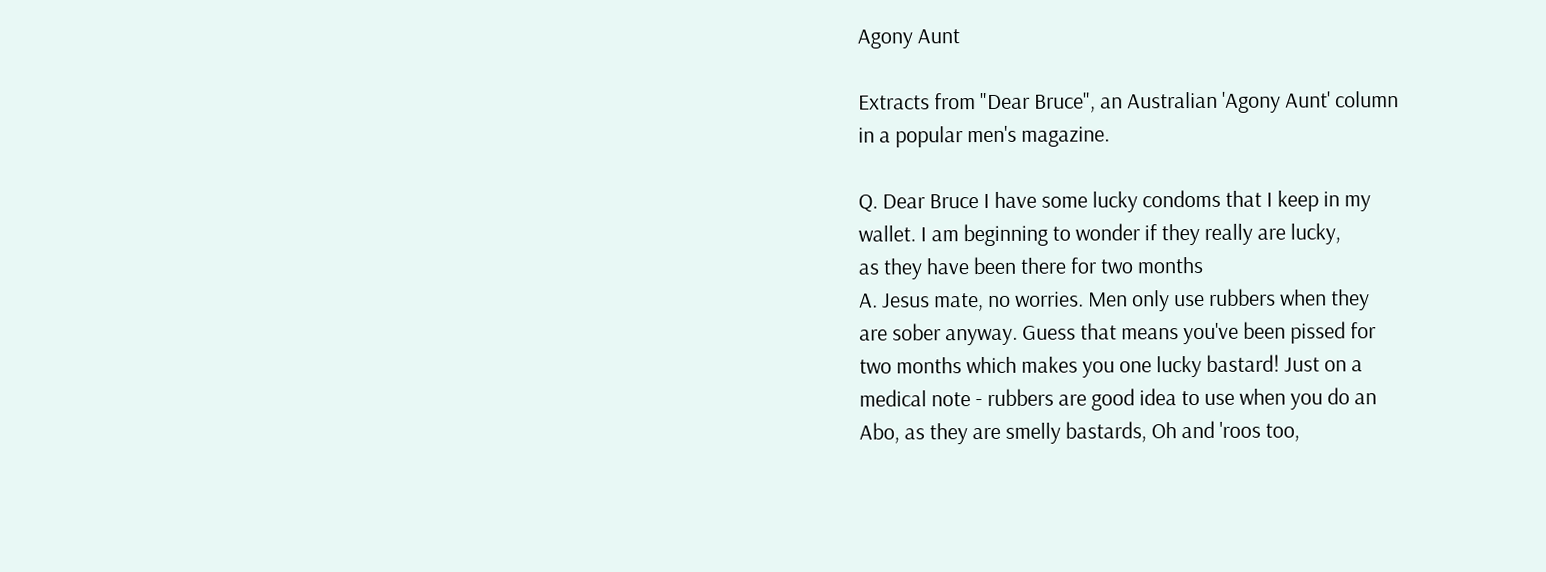Agony Aunt

Extracts from "Dear Bruce", an Australian 'Agony Aunt' column
in a popular men's magazine.

Q. Dear Bruce I have some lucky condoms that I keep in my
wallet. I am beginning to wonder if they really are lucky,
as they have been there for two months
A. Jesus mate, no worries. Men only use rubbers when they
are sober anyway. Guess that means you've been pissed for
two months which makes you one lucky bastard! Just on a
medical note - rubbers are good idea to use when you do an
Abo, as they are smelly bastards, Oh and 'roos too,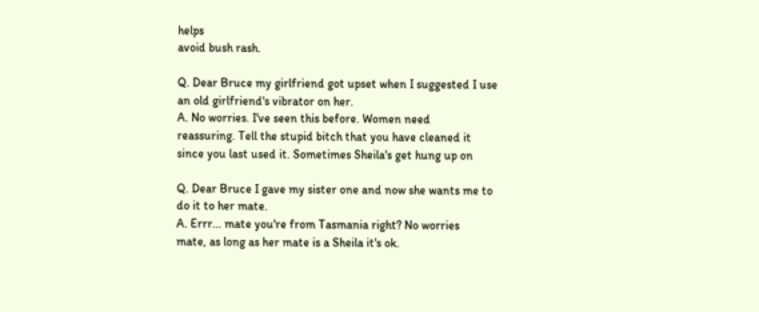helps
avoid bush rash.

Q. Dear Bruce my girlfriend got upset when I suggested I use
an old girlfriend's vibrator on her.
A. No worries. I've seen this before. Women need
reassuring. Tell the stupid bitch that you have cleaned it
since you last used it. Sometimes Sheila's get hung up on

Q. Dear Bruce I gave my sister one and now she wants me to
do it to her mate.
A. Errr... mate you're from Tasmania right? No worries
mate, as long as her mate is a Sheila it's ok.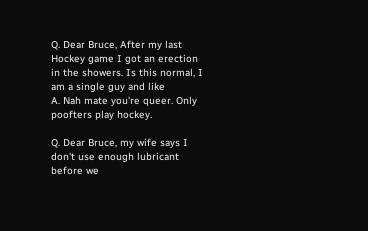Q. Dear Bruce, After my last Hockey game I got an erection
in the showers. Is this normal, I am a single guy and like
A. Nah mate you're queer. Only poofters play hockey.

Q. Dear Bruce, my wife says I don't use enough lubricant
before we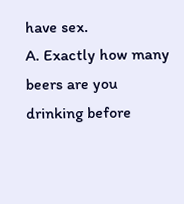have sex.
A. Exactly how many beers are you drinking before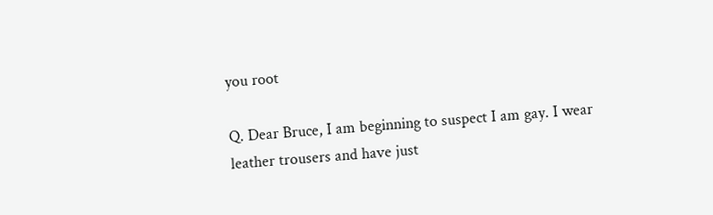you root

Q. Dear Bruce, I am beginning to suspect I am gay. I wear
leather trousers and have just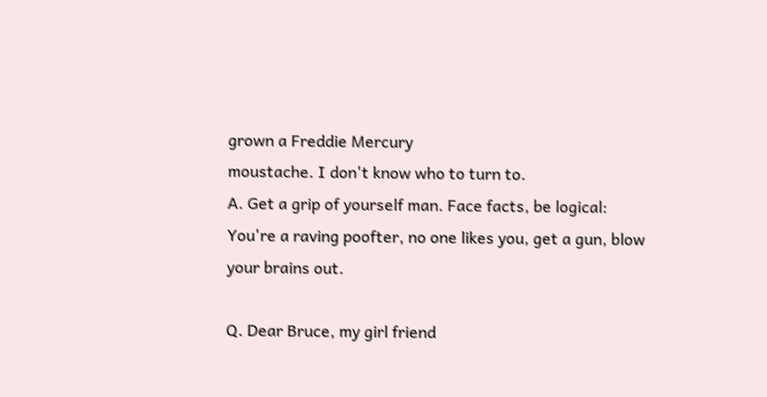grown a Freddie Mercury
moustache. I don't know who to turn to.
A. Get a grip of yourself man. Face facts, be logical:
You're a raving poofter, no one likes you, get a gun, blow
your brains out.

Q. Dear Bruce, my girl friend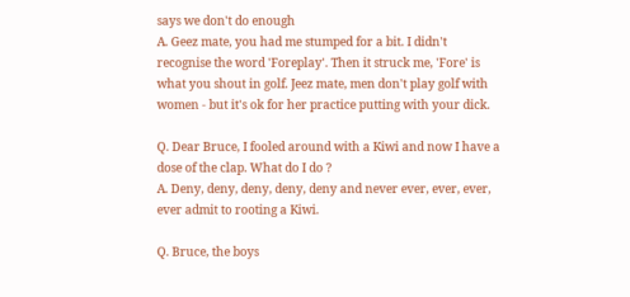says we don't do enough
A. Geez mate, you had me stumped for a bit. I didn't
recognise the word 'Foreplay'. Then it struck me, 'Fore' is
what you shout in golf. Jeez mate, men don't play golf with
women - but it's ok for her practice putting with your dick.

Q. Dear Bruce, I fooled around with a Kiwi and now I have a
dose of the clap. What do I do ?
A. Deny, deny, deny, deny, deny and never ever, ever, ever,
ever admit to rooting a Kiwi.

Q. Bruce, the boys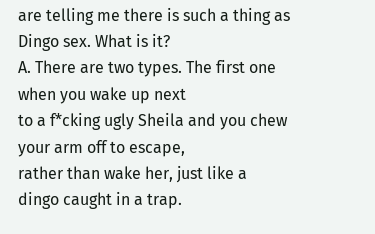are telling me there is such a thing as
Dingo sex. What is it?
A. There are two types. The first one when you wake up next
to a f*cking ugly Sheila and you chew your arm off to escape,
rather than wake her, just like a dingo caught in a trap.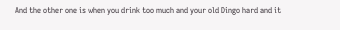And the other one is when you drink too much and your old Dingo hard and it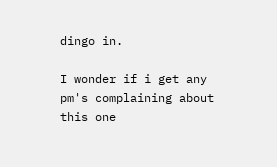dingo in.

I wonder if i get any pm's complaining about this one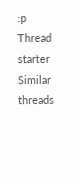:p
Thread starter Similar threads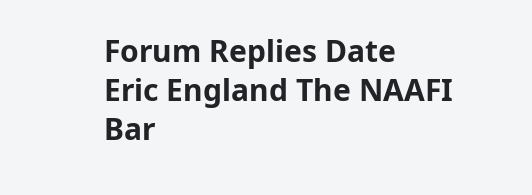Forum Replies Date
Eric England The NAAFI Bar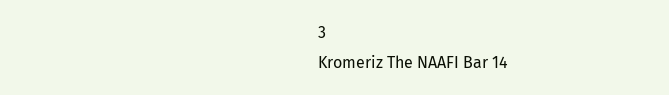3
Kromeriz The NAAFI Bar 14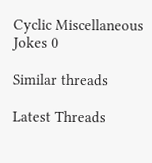Cyclic Miscellaneous Jokes 0

Similar threads

Latest Threads